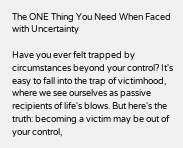The ONE Thing You Need When Faced with Uncertainty

Have you ever felt trapped by circumstances beyond your control? It's easy to fall into the trap of victimhood, where we see ourselves as passive recipients of life's blows. But here's the truth: becoming a victim may be out of your control,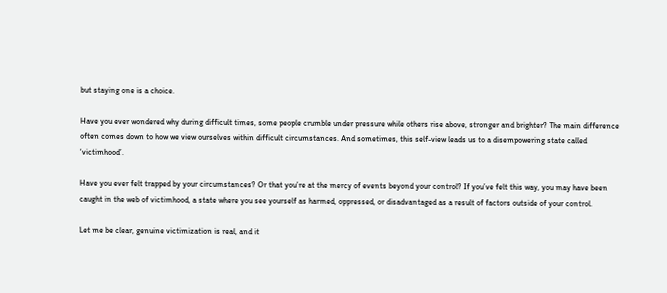but staying one is a choice.

Have you ever wondered why during difficult times, some people crumble under pressure while others rise above, stronger and brighter? The main difference often comes down to how we view ourselves within difficult circumstances. And sometimes, this self-view leads us to a disempowering state called ‘victimhood’.

Have you ever felt trapped by your circumstances? Or that you’re at the mercy of events beyond your control? If you’ve felt this way, you may have been caught in the web of victimhood, a state where you see yourself as harmed, oppressed, or disadvantaged as a result of factors outside of your control.

Let me be clear, genuine victimization is real, and it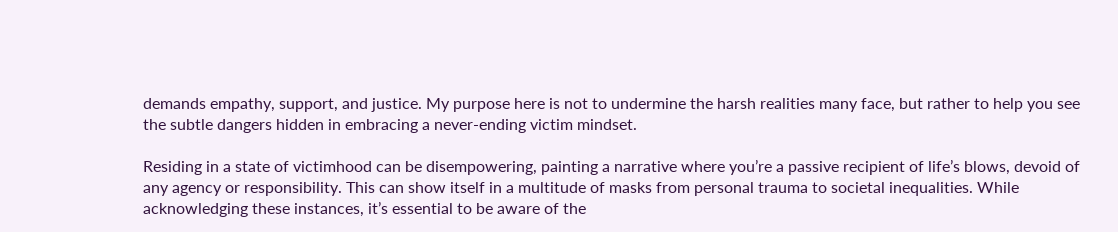demands empathy, support, and justice. My purpose here is not to undermine the harsh realities many face, but rather to help you see the subtle dangers hidden in embracing a never-ending victim mindset.

Residing in a state of victimhood can be disempowering, painting a narrative where you’re a passive recipient of life’s blows, devoid of any agency or responsibility. This can show itself in a multitude of masks from personal trauma to societal inequalities. While acknowledging these instances, it’s essential to be aware of the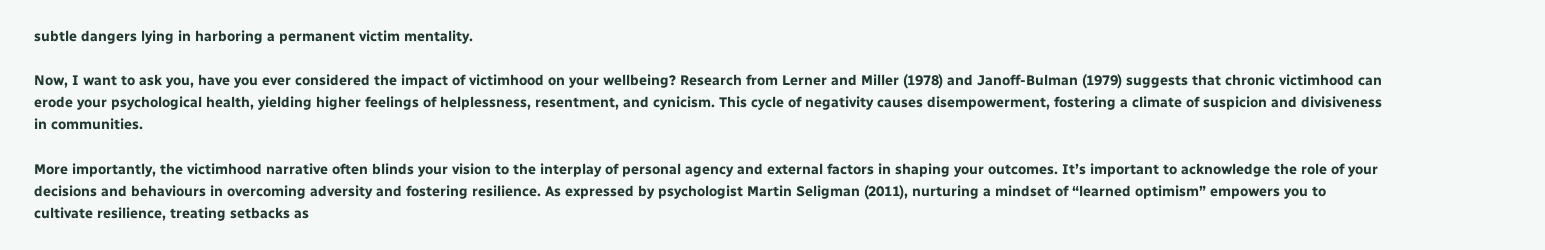subtle dangers lying in harboring a permanent victim mentality.

Now, I want to ask you, have you ever considered the impact of victimhood on your wellbeing? Research from Lerner and Miller (1978) and Janoff-Bulman (1979) suggests that chronic victimhood can erode your psychological health, yielding higher feelings of helplessness, resentment, and cynicism. This cycle of negativity causes disempowerment, fostering a climate of suspicion and divisiveness in communities.

More importantly, the victimhood narrative often blinds your vision to the interplay of personal agency and external factors in shaping your outcomes. It’s important to acknowledge the role of your decisions and behaviours in overcoming adversity and fostering resilience. As expressed by psychologist Martin Seligman (2011), nurturing a mindset of “learned optimism” empowers you to cultivate resilience, treating setbacks as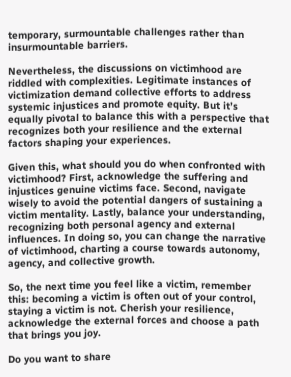temporary, surmountable challenges rather than insurmountable barriers.

Nevertheless, the discussions on victimhood are riddled with complexities. Legitimate instances of victimization demand collective efforts to address systemic injustices and promote equity. But it’s equally pivotal to balance this with a perspective that recognizes both your resilience and the external factors shaping your experiences.

Given this, what should you do when confronted with victimhood? First, acknowledge the suffering and injustices genuine victims face. Second, navigate wisely to avoid the potential dangers of sustaining a victim mentality. Lastly, balance your understanding, recognizing both personal agency and external influences. In doing so, you can change the narrative of victimhood, charting a course towards autonomy, agency, and collective growth.

So, the next time you feel like a victim, remember this: becoming a victim is often out of your control, staying a victim is not. Cherish your resilience, acknowledge the external forces and choose a path that brings you joy.

Do you want to share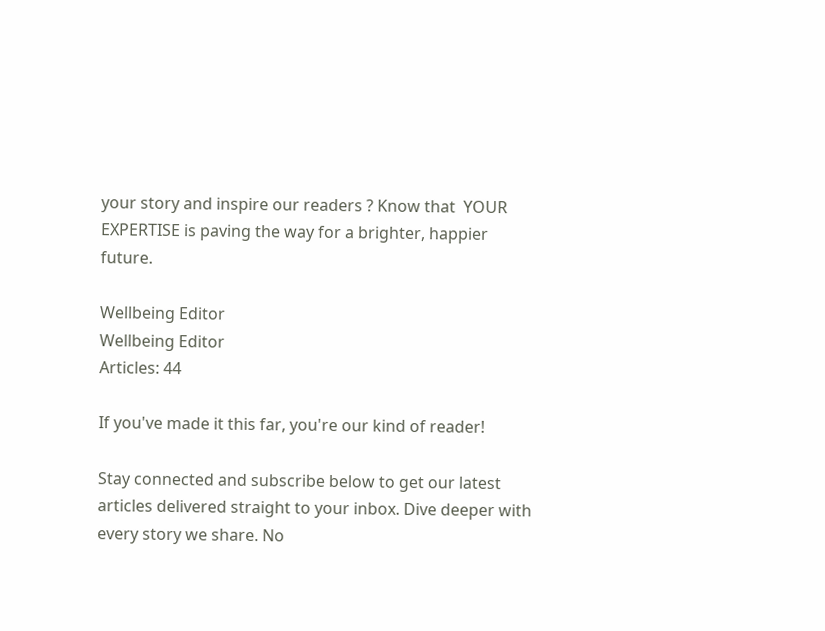your story and inspire our readers ? Know that  YOUR EXPERTISE is paving the way for a brighter, happier future.

Wellbeing Editor
Wellbeing Editor
Articles: 44

If you've made it this far, you're our kind of reader!

Stay connected and subscribe below to get our latest articles delivered straight to your inbox. Dive deeper with every story we share. No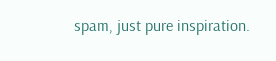spam, just pure inspiration.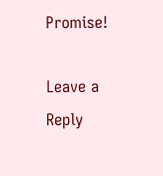Promise!

Leave a Reply